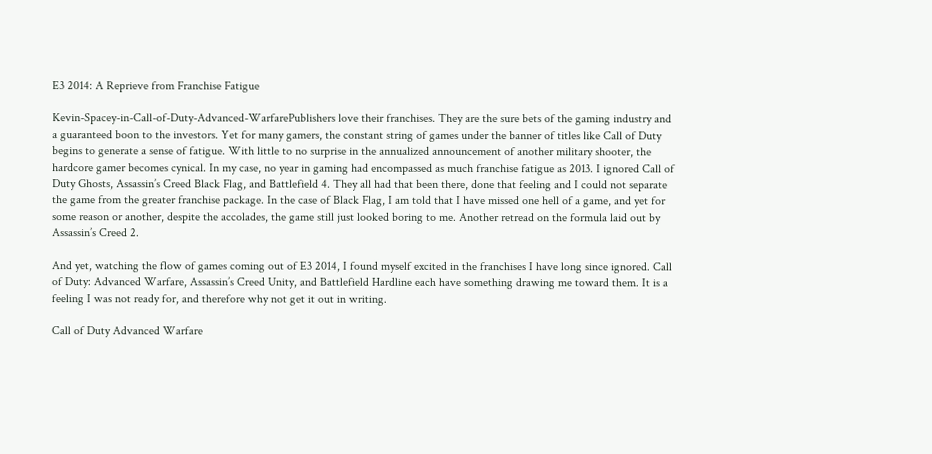E3 2014: A Reprieve from Franchise Fatigue

Kevin-Spacey-in-Call-of-Duty-Advanced-WarfarePublishers love their franchises. They are the sure bets of the gaming industry and a guaranteed boon to the investors. Yet for many gamers, the constant string of games under the banner of titles like Call of Duty begins to generate a sense of fatigue. With little to no surprise in the annualized announcement of another military shooter, the hardcore gamer becomes cynical. In my case, no year in gaming had encompassed as much franchise fatigue as 2013. I ignored Call of Duty Ghosts, Assassin’s Creed Black Flag, and Battlefield 4. They all had that been there, done that feeling and I could not separate the game from the greater franchise package. In the case of Black Flag, I am told that I have missed one hell of a game, and yet for some reason or another, despite the accolades, the game still just looked boring to me. Another retread on the formula laid out by Assassin’s Creed 2.

And yet, watching the flow of games coming out of E3 2014, I found myself excited in the franchises I have long since ignored. Call of Duty: Advanced Warfare, Assassin’s Creed Unity, and Battlefield Hardline each have something drawing me toward them. It is a feeling I was not ready for, and therefore why not get it out in writing.

Call of Duty Advanced Warfare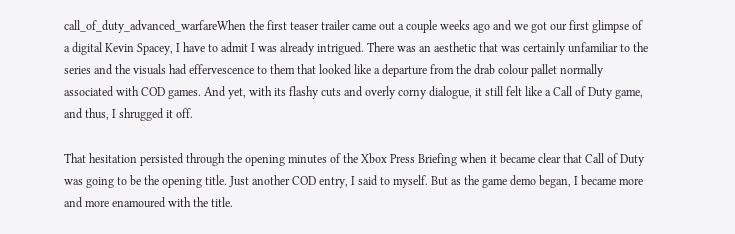call_of_duty_advanced_warfareWhen the first teaser trailer came out a couple weeks ago and we got our first glimpse of a digital Kevin Spacey, I have to admit I was already intrigued. There was an aesthetic that was certainly unfamiliar to the series and the visuals had effervescence to them that looked like a departure from the drab colour pallet normally associated with COD games. And yet, with its flashy cuts and overly corny dialogue, it still felt like a Call of Duty game, and thus, I shrugged it off.

That hesitation persisted through the opening minutes of the Xbox Press Briefing when it became clear that Call of Duty was going to be the opening title. Just another COD entry, I said to myself. But as the game demo began, I became more and more enamoured with the title.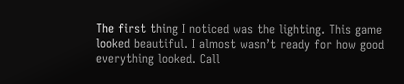The first thing I noticed was the lighting. This game looked beautiful. I almost wasn’t ready for how good everything looked. Call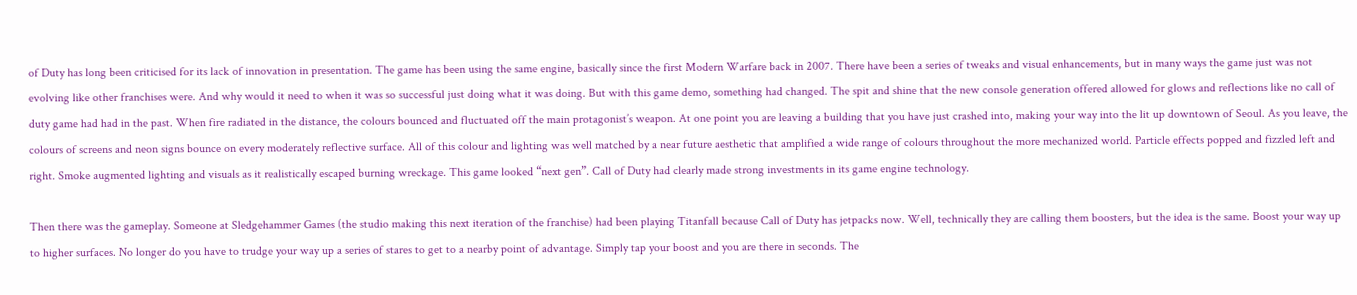of Duty has long been criticised for its lack of innovation in presentation. The game has been using the same engine, basically since the first Modern Warfare back in 2007. There have been a series of tweaks and visual enhancements, but in many ways the game just was not evolving like other franchises were. And why would it need to when it was so successful just doing what it was doing. But with this game demo, something had changed. The spit and shine that the new console generation offered allowed for glows and reflections like no call of duty game had had in the past. When fire radiated in the distance, the colours bounced and fluctuated off the main protagonist’s weapon. At one point you are leaving a building that you have just crashed into, making your way into the lit up downtown of Seoul. As you leave, the colours of screens and neon signs bounce on every moderately reflective surface. All of this colour and lighting was well matched by a near future aesthetic that amplified a wide range of colours throughout the more mechanized world. Particle effects popped and fizzled left and right. Smoke augmented lighting and visuals as it realistically escaped burning wreckage. This game looked “next gen”. Call of Duty had clearly made strong investments in its game engine technology.

Then there was the gameplay. Someone at Sledgehammer Games (the studio making this next iteration of the franchise) had been playing Titanfall because Call of Duty has jetpacks now. Well, technically they are calling them boosters, but the idea is the same. Boost your way up to higher surfaces. No longer do you have to trudge your way up a series of stares to get to a nearby point of advantage. Simply tap your boost and you are there in seconds. The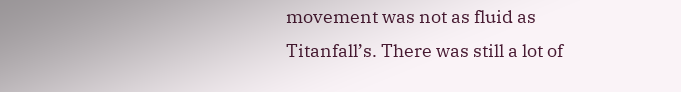movement was not as fluid as Titanfall’s. There was still a lot of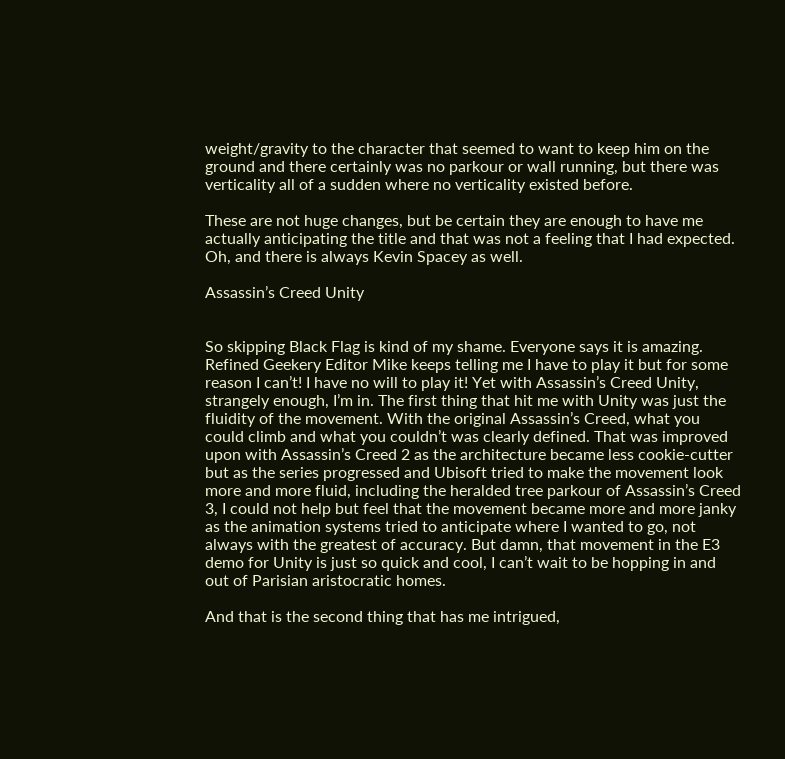weight/gravity to the character that seemed to want to keep him on the ground and there certainly was no parkour or wall running, but there was verticality all of a sudden where no verticality existed before.

These are not huge changes, but be certain they are enough to have me actually anticipating the title and that was not a feeling that I had expected. Oh, and there is always Kevin Spacey as well.

Assassin’s Creed Unity


So skipping Black Flag is kind of my shame. Everyone says it is amazing. Refined Geekery Editor Mike keeps telling me I have to play it but for some reason I can’t! I have no will to play it! Yet with Assassin’s Creed Unity, strangely enough, I’m in. The first thing that hit me with Unity was just the fluidity of the movement. With the original Assassin’s Creed, what you could climb and what you couldn’t was clearly defined. That was improved upon with Assassin’s Creed 2 as the architecture became less cookie-cutter but as the series progressed and Ubisoft tried to make the movement look more and more fluid, including the heralded tree parkour of Assassin’s Creed 3, I could not help but feel that the movement became more and more janky as the animation systems tried to anticipate where I wanted to go, not always with the greatest of accuracy. But damn, that movement in the E3 demo for Unity is just so quick and cool, I can’t wait to be hopping in and out of Parisian aristocratic homes.

And that is the second thing that has me intrigued,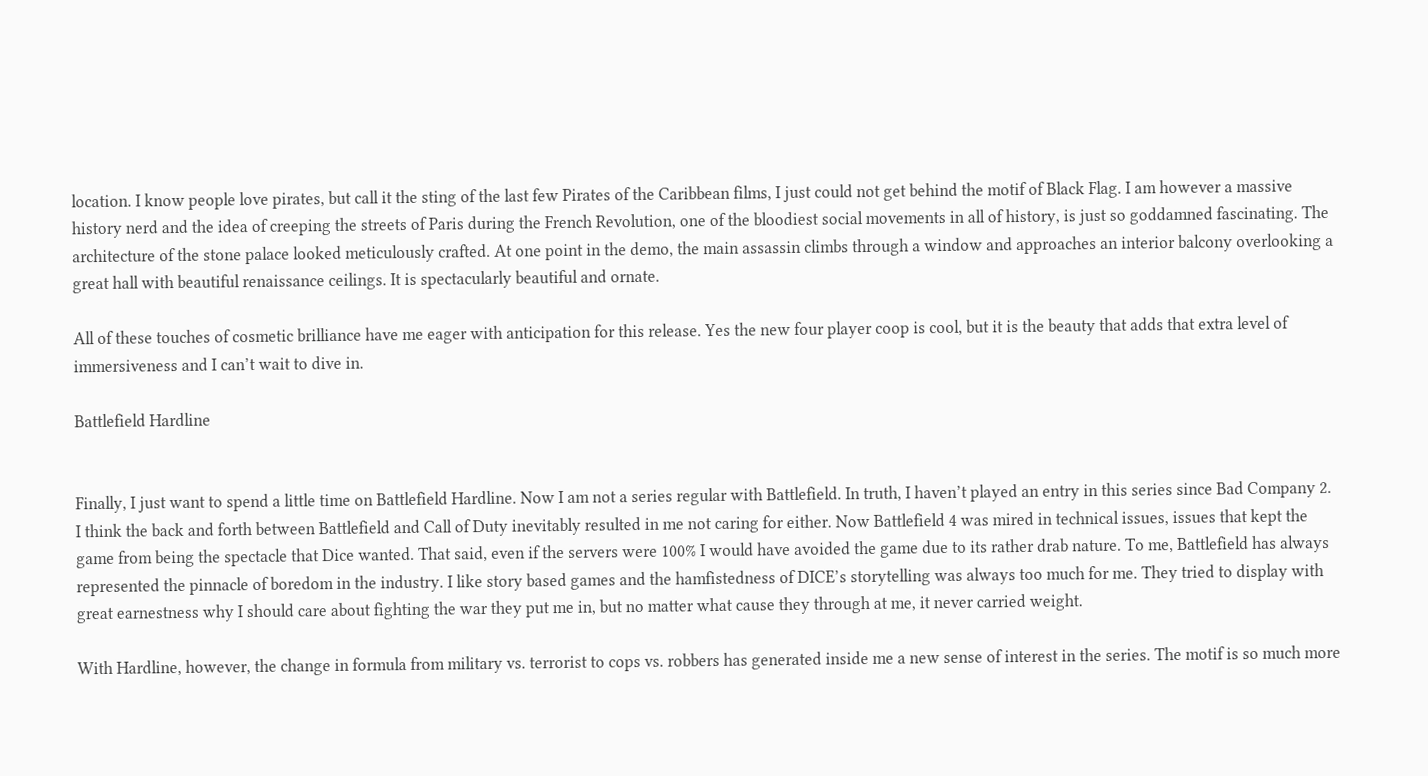location. I know people love pirates, but call it the sting of the last few Pirates of the Caribbean films, I just could not get behind the motif of Black Flag. I am however a massive history nerd and the idea of creeping the streets of Paris during the French Revolution, one of the bloodiest social movements in all of history, is just so goddamned fascinating. The architecture of the stone palace looked meticulously crafted. At one point in the demo, the main assassin climbs through a window and approaches an interior balcony overlooking a great hall with beautiful renaissance ceilings. It is spectacularly beautiful and ornate.

All of these touches of cosmetic brilliance have me eager with anticipation for this release. Yes the new four player coop is cool, but it is the beauty that adds that extra level of immersiveness and I can’t wait to dive in.

Battlefield Hardline


Finally, I just want to spend a little time on Battlefield Hardline. Now I am not a series regular with Battlefield. In truth, I haven’t played an entry in this series since Bad Company 2. I think the back and forth between Battlefield and Call of Duty inevitably resulted in me not caring for either. Now Battlefield 4 was mired in technical issues, issues that kept the game from being the spectacle that Dice wanted. That said, even if the servers were 100% I would have avoided the game due to its rather drab nature. To me, Battlefield has always represented the pinnacle of boredom in the industry. I like story based games and the hamfistedness of DICE’s storytelling was always too much for me. They tried to display with great earnestness why I should care about fighting the war they put me in, but no matter what cause they through at me, it never carried weight.

With Hardline, however, the change in formula from military vs. terrorist to cops vs. robbers has generated inside me a new sense of interest in the series. The motif is so much more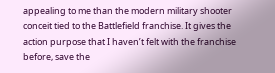appealing to me than the modern military shooter conceit tied to the Battlefield franchise. It gives the action purpose that I haven’t felt with the franchise before, save the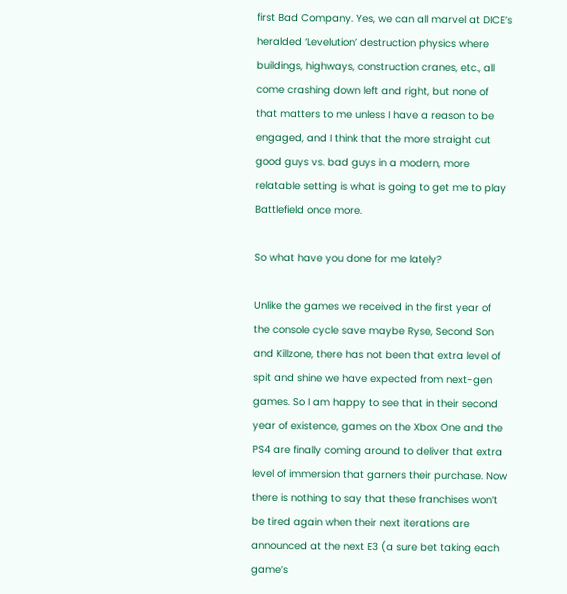first Bad Company. Yes, we can all marvel at DICE’s heralded ‘Levelution’ destruction physics where buildings, highways, construction cranes, etc., all come crashing down left and right, but none of that matters to me unless I have a reason to be engaged, and I think that the more straight cut good guys vs. bad guys in a modern, more relatable setting is what is going to get me to play Battlefield once more.

So what have you done for me lately?

Unlike the games we received in the first year of the console cycle save maybe Ryse, Second Son and Killzone, there has not been that extra level of spit and shine we have expected from next-gen games. So I am happy to see that in their second year of existence, games on the Xbox One and the PS4 are finally coming around to deliver that extra level of immersion that garners their purchase. Now there is nothing to say that these franchises won’t be tired again when their next iterations are announced at the next E3 (a sure bet taking each game’s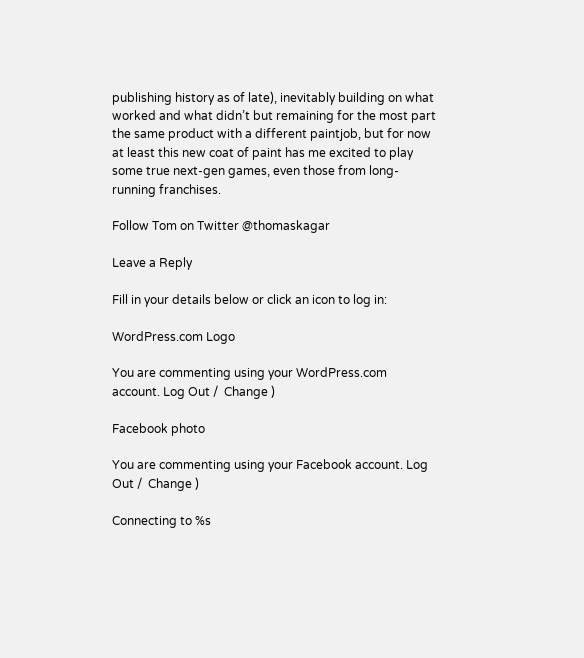publishing history as of late), inevitably building on what worked and what didn’t but remaining for the most part the same product with a different paintjob, but for now at least this new coat of paint has me excited to play some true next-gen games, even those from long-running franchises.

Follow Tom on Twitter @thomaskagar

Leave a Reply

Fill in your details below or click an icon to log in:

WordPress.com Logo

You are commenting using your WordPress.com account. Log Out /  Change )

Facebook photo

You are commenting using your Facebook account. Log Out /  Change )

Connecting to %s